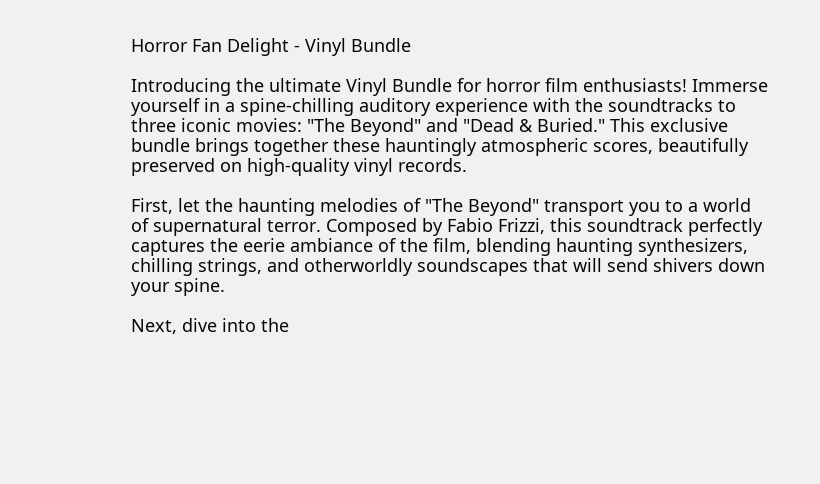Horror Fan Delight - Vinyl Bundle

Introducing the ultimate Vinyl Bundle for horror film enthusiasts! Immerse yourself in a spine-chilling auditory experience with the soundtracks to three iconic movies: "The Beyond" and "Dead & Buried." This exclusive bundle brings together these hauntingly atmospheric scores, beautifully preserved on high-quality vinyl records.

First, let the haunting melodies of "The Beyond" transport you to a world of supernatural terror. Composed by Fabio Frizzi, this soundtrack perfectly captures the eerie ambiance of the film, blending haunting synthesizers, chilling strings, and otherworldly soundscapes that will send shivers down your spine.

Next, dive into the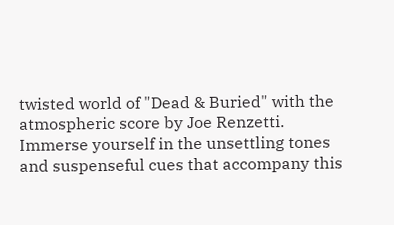twisted world of "Dead & Buried" with the atmospheric score by Joe Renzetti. Immerse yourself in the unsettling tones and suspenseful cues that accompany this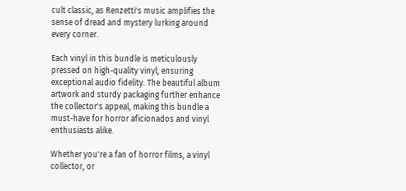cult classic, as Renzetti's music amplifies the sense of dread and mystery lurking around every corner.

Each vinyl in this bundle is meticulously pressed on high-quality vinyl, ensuring exceptional audio fidelity. The beautiful album artwork and sturdy packaging further enhance the collector's appeal, making this bundle a must-have for horror aficionados and vinyl enthusiasts alike.

Whether you're a fan of horror films, a vinyl collector, or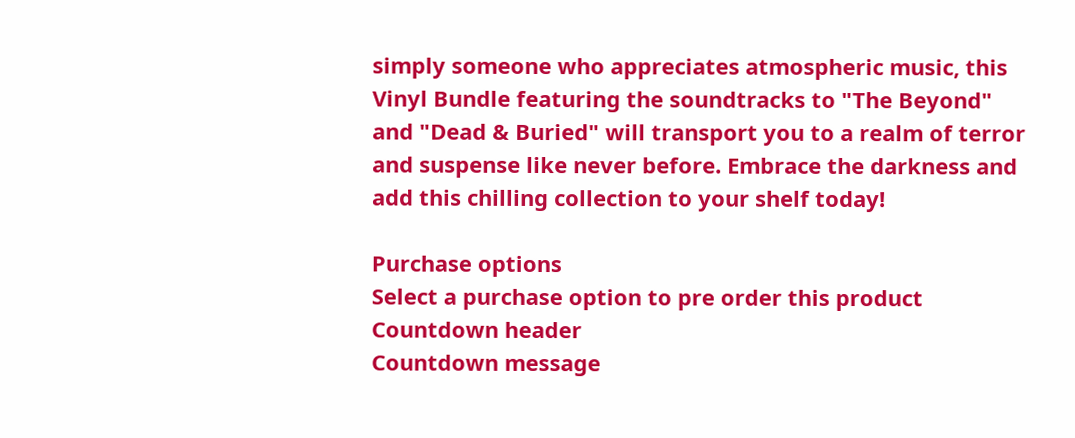simply someone who appreciates atmospheric music, this Vinyl Bundle featuring the soundtracks to "The Beyond" and "Dead & Buried" will transport you to a realm of terror and suspense like never before. Embrace the darkness and add this chilling collection to your shelf today!

Purchase options
Select a purchase option to pre order this product
Countdown header
Countdown message